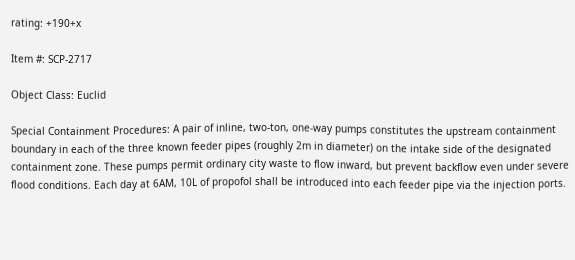rating: +190+x

Item #: SCP-2717

Object Class: Euclid

Special Containment Procedures: A pair of inline, two-ton, one-way pumps constitutes the upstream containment boundary in each of the three known feeder pipes (roughly 2m in diameter) on the intake side of the designated containment zone. These pumps permit ordinary city waste to flow inward, but prevent backflow even under severe flood conditions. Each day at 6AM, 10L of propofol shall be introduced into each feeder pipe via the injection ports.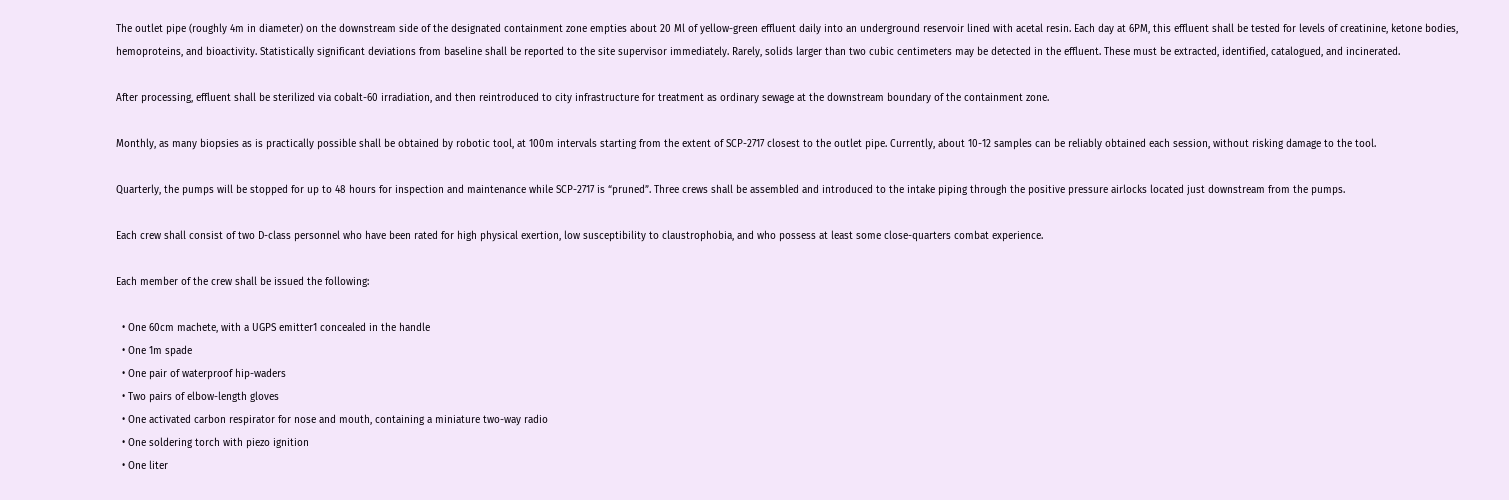The outlet pipe (roughly 4m in diameter) on the downstream side of the designated containment zone empties about 20 Ml of yellow-green effluent daily into an underground reservoir lined with acetal resin. Each day at 6PM, this effluent shall be tested for levels of creatinine, ketone bodies, hemoproteins, and bioactivity. Statistically significant deviations from baseline shall be reported to the site supervisor immediately. Rarely, solids larger than two cubic centimeters may be detected in the effluent. These must be extracted, identified, catalogued, and incinerated.

After processing, effluent shall be sterilized via cobalt-60 irradiation, and then reintroduced to city infrastructure for treatment as ordinary sewage at the downstream boundary of the containment zone.

Monthly, as many biopsies as is practically possible shall be obtained by robotic tool, at 100m intervals starting from the extent of SCP-2717 closest to the outlet pipe. Currently, about 10-12 samples can be reliably obtained each session, without risking damage to the tool.

Quarterly, the pumps will be stopped for up to 48 hours for inspection and maintenance while SCP-2717 is “pruned”. Three crews shall be assembled and introduced to the intake piping through the positive pressure airlocks located just downstream from the pumps.

Each crew shall consist of two D-class personnel who have been rated for high physical exertion, low susceptibility to claustrophobia, and who possess at least some close-quarters combat experience.

Each member of the crew shall be issued the following:

  • One 60cm machete, with a UGPS emitter1 concealed in the handle
  • One 1m spade
  • One pair of waterproof hip-waders
  • Two pairs of elbow-length gloves
  • One activated carbon respirator for nose and mouth, containing a miniature two-way radio
  • One soldering torch with piezo ignition
  • One liter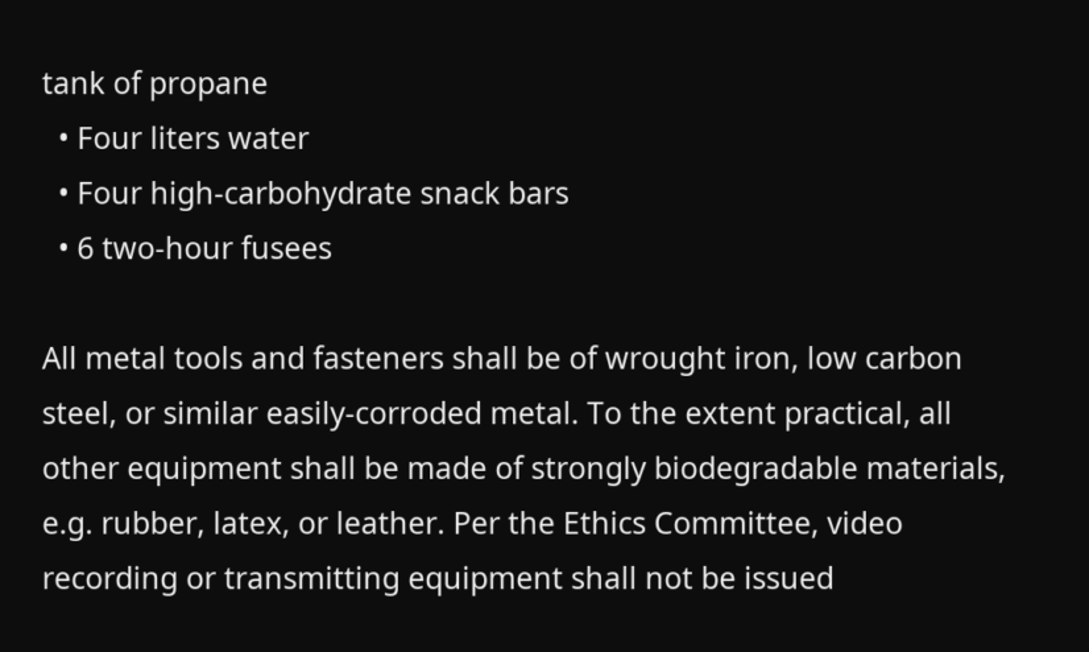tank of propane
  • Four liters water
  • Four high-carbohydrate snack bars
  • 6 two-hour fusees

All metal tools and fasteners shall be of wrought iron, low carbon steel, or similar easily-corroded metal. To the extent practical, all other equipment shall be made of strongly biodegradable materials, e.g. rubber, latex, or leather. Per the Ethics Committee, video recording or transmitting equipment shall not be issued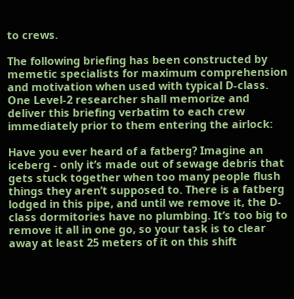to crews.

The following briefing has been constructed by memetic specialists for maximum comprehension and motivation when used with typical D-class. One Level-2 researcher shall memorize and deliver this briefing verbatim to each crew immediately prior to them entering the airlock:

Have you ever heard of a fatberg? Imagine an iceberg - only it’s made out of sewage debris that gets stuck together when too many people flush things they aren’t supposed to. There is a fatberg lodged in this pipe, and until we remove it, the D-class dormitories have no plumbing. It’s too big to remove it all in one go, so your task is to clear away at least 25 meters of it on this shift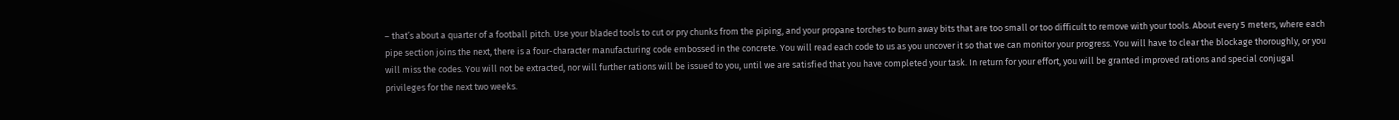– that’s about a quarter of a football pitch. Use your bladed tools to cut or pry chunks from the piping, and your propane torches to burn away bits that are too small or too difficult to remove with your tools. About every 5 meters, where each pipe section joins the next, there is a four-character manufacturing code embossed in the concrete. You will read each code to us as you uncover it so that we can monitor your progress. You will have to clear the blockage thoroughly, or you will miss the codes. You will not be extracted, nor will further rations will be issued to you, until we are satisfied that you have completed your task. In return for your effort, you will be granted improved rations and special conjugal privileges for the next two weeks.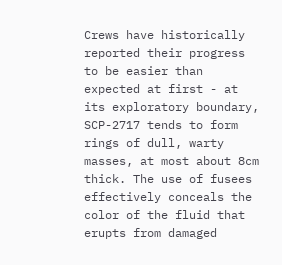Crews have historically reported their progress to be easier than expected at first - at its exploratory boundary, SCP-2717 tends to form rings of dull, warty masses, at most about 8cm thick. The use of fusees effectively conceals the color of the fluid that erupts from damaged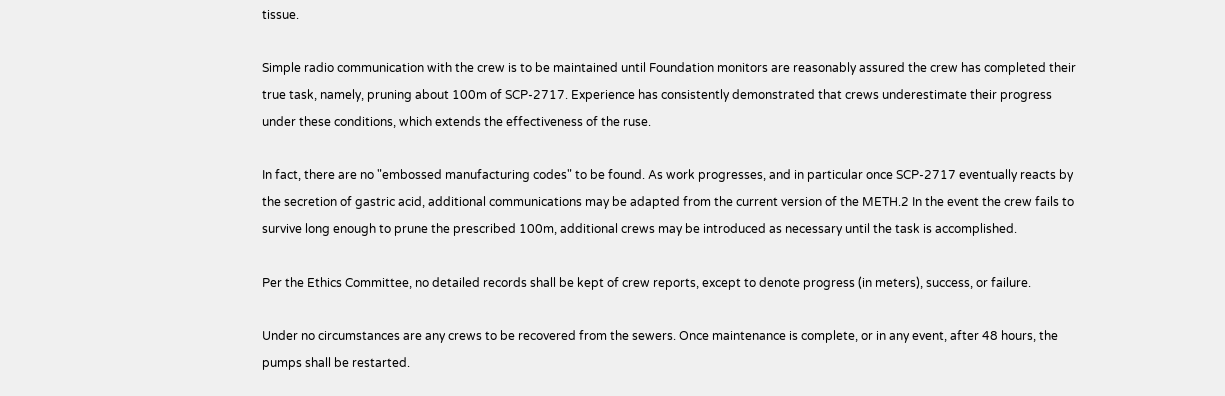tissue.

Simple radio communication with the crew is to be maintained until Foundation monitors are reasonably assured the crew has completed their true task, namely, pruning about 100m of SCP-2717. Experience has consistently demonstrated that crews underestimate their progress under these conditions, which extends the effectiveness of the ruse.

In fact, there are no "embossed manufacturing codes" to be found. As work progresses, and in particular once SCP-2717 eventually reacts by the secretion of gastric acid, additional communications may be adapted from the current version of the METH.2 In the event the crew fails to survive long enough to prune the prescribed 100m, additional crews may be introduced as necessary until the task is accomplished.

Per the Ethics Committee, no detailed records shall be kept of crew reports, except to denote progress (in meters), success, or failure.

Under no circumstances are any crews to be recovered from the sewers. Once maintenance is complete, or in any event, after 48 hours, the pumps shall be restarted.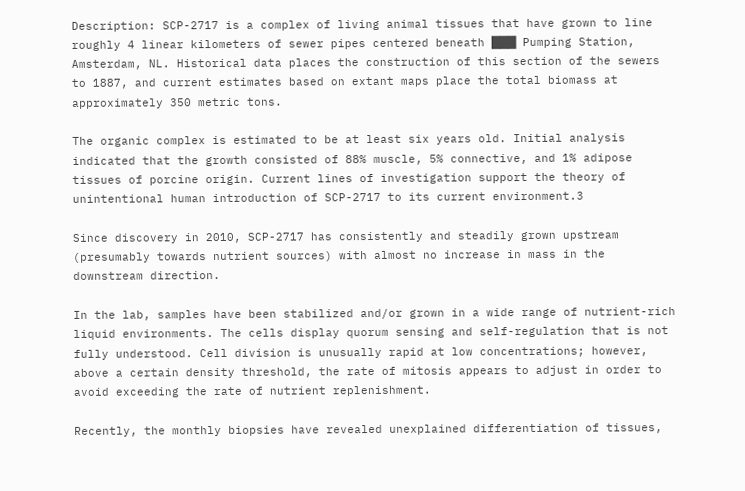Description: SCP-2717 is a complex of living animal tissues that have grown to line roughly 4 linear kilometers of sewer pipes centered beneath ███ Pumping Station, Amsterdam, NL. Historical data places the construction of this section of the sewers to 1887, and current estimates based on extant maps place the total biomass at approximately 350 metric tons.

The organic complex is estimated to be at least six years old. Initial analysis indicated that the growth consisted of 88% muscle, 5% connective, and 1% adipose tissues of porcine origin. Current lines of investigation support the theory of unintentional human introduction of SCP-2717 to its current environment.3

Since discovery in 2010, SCP-2717 has consistently and steadily grown upstream (presumably towards nutrient sources) with almost no increase in mass in the downstream direction.

In the lab, samples have been stabilized and/or grown in a wide range of nutrient-rich liquid environments. The cells display quorum sensing and self-regulation that is not fully understood. Cell division is unusually rapid at low concentrations; however, above a certain density threshold, the rate of mitosis appears to adjust in order to avoid exceeding the rate of nutrient replenishment.

Recently, the monthly biopsies have revealed unexplained differentiation of tissues,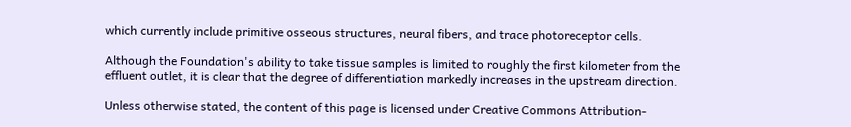which currently include primitive osseous structures, neural fibers, and trace photoreceptor cells.

Although the Foundation's ability to take tissue samples is limited to roughly the first kilometer from the effluent outlet, it is clear that the degree of differentiation markedly increases in the upstream direction.

Unless otherwise stated, the content of this page is licensed under Creative Commons Attribution-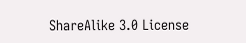ShareAlike 3.0 License